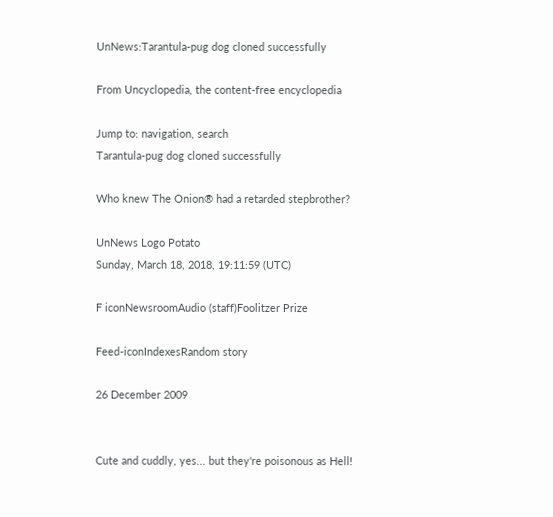UnNews:Tarantula-pug dog cloned successfully

From Uncyclopedia, the content-free encyclopedia

Jump to: navigation, search
Tarantula-pug dog cloned successfully

Who knew The Onion® had a retarded stepbrother?

UnNews Logo Potato
Sunday, March 18, 2018, 19:11:59 (UTC)

F iconNewsroomAudio (staff)Foolitzer Prize

Feed-iconIndexesRandom story

26 December 2009


Cute and cuddly, yes... but they're poisonous as Hell!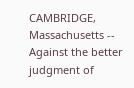CAMBRIDGE, Massachusetts -- Against the better judgment of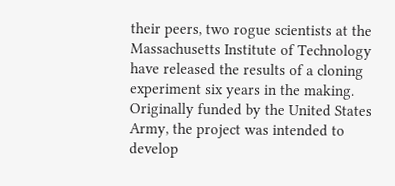their peers, two rogue scientists at the Massachusetts Institute of Technology have released the results of a cloning experiment six years in the making. Originally funded by the United States Army, the project was intended to develop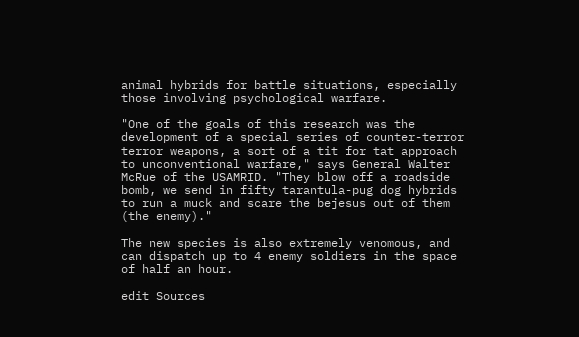animal hybrids for battle situations, especially those involving psychological warfare.

"One of the goals of this research was the development of a special series of counter-terror terror weapons, a sort of a tit for tat approach to unconventional warfare," says General Walter McRue of the USAMRID. "They blow off a roadside bomb, we send in fifty tarantula-pug dog hybrids to run a muck and scare the bejesus out of them (the enemy)."

The new species is also extremely venomous, and can dispatch up to 4 enemy soldiers in the space of half an hour.

edit Sources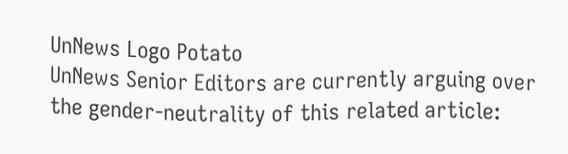UnNews Logo Potato
UnNews Senior Editors are currently arguing over the gender-neutrality of this related article: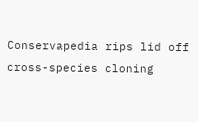Conservapedia rips lid off cross-species cloning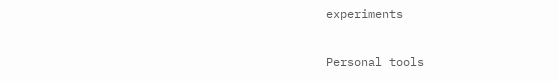experiments

Personal tools